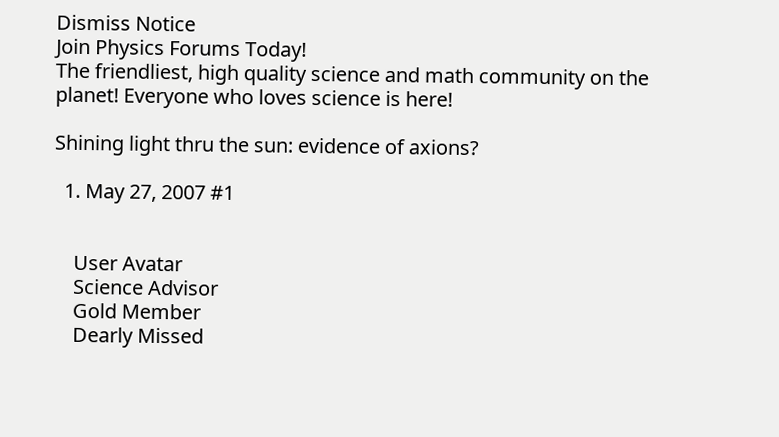Dismiss Notice
Join Physics Forums Today!
The friendliest, high quality science and math community on the planet! Everyone who loves science is here!

Shining light thru the sun: evidence of axions?

  1. May 27, 2007 #1


    User Avatar
    Science Advisor
    Gold Member
    Dearly Missed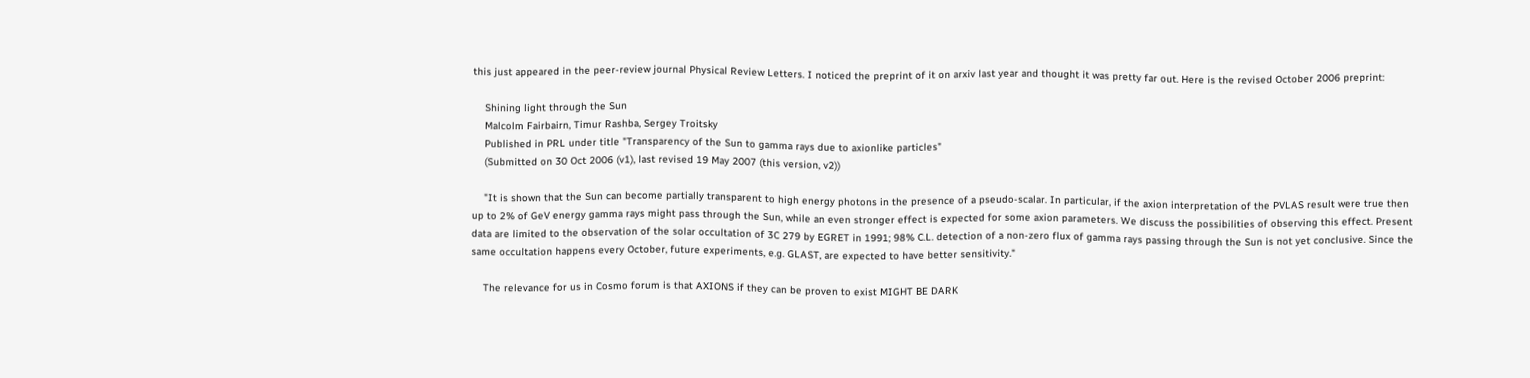this just appeared in the peer-review journal Physical Review Letters. I noticed the preprint of it on arxiv last year and thought it was pretty far out. Here is the revised October 2006 preprint:

    Shining light through the Sun
    Malcolm Fairbairn, Timur Rashba, Sergey Troitsky
    Published in PRL under title "Transparency of the Sun to gamma rays due to axionlike particles"
    (Submitted on 30 Oct 2006 (v1), last revised 19 May 2007 (this version, v2))

    "It is shown that the Sun can become partially transparent to high energy photons in the presence of a pseudo-scalar. In particular, if the axion interpretation of the PVLAS result were true then up to 2% of GeV energy gamma rays might pass through the Sun, while an even stronger effect is expected for some axion parameters. We discuss the possibilities of observing this effect. Present data are limited to the observation of the solar occultation of 3C 279 by EGRET in 1991; 98% C.L. detection of a non-zero flux of gamma rays passing through the Sun is not yet conclusive. Since the same occultation happens every October, future experiments, e.g. GLAST, are expected to have better sensitivity."

    The relevance for us in Cosmo forum is that AXIONS if they can be proven to exist MIGHT BE DARK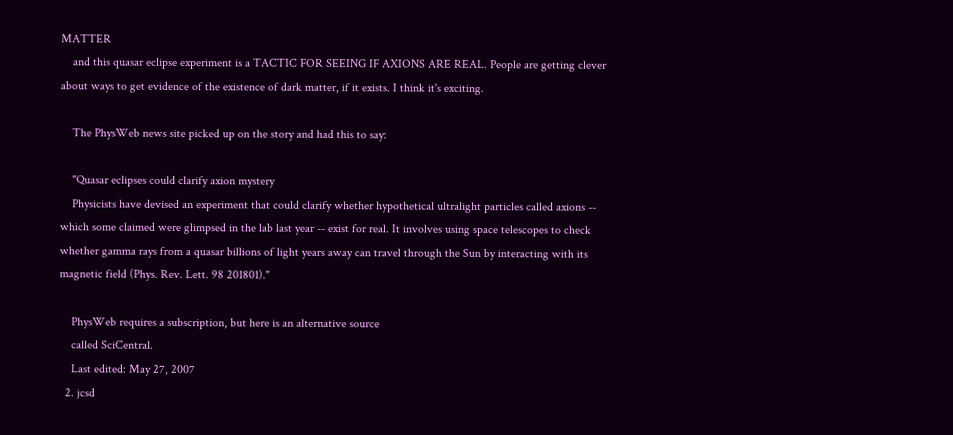MATTER
    and this quasar eclipse experiment is a TACTIC FOR SEEING IF AXIONS ARE REAL. People are getting clever about ways to get evidence of the existence of dark matter, if it exists. I think it's exciting.

    The PhysWeb news site picked up on the story and had this to say:

    "Quasar eclipses could clarify axion mystery
    Physicists have devised an experiment that could clarify whether hypothetical ultralight particles called axions -- which some claimed were glimpsed in the lab last year -- exist for real. It involves using space telescopes to check whether gamma rays from a quasar billions of light years away can travel through the Sun by interacting with its magnetic field (Phys. Rev. Lett. 98 201801)."

    PhysWeb requires a subscription, but here is an alternative source
    called SciCentral.
    Last edited: May 27, 2007
  2. jcsd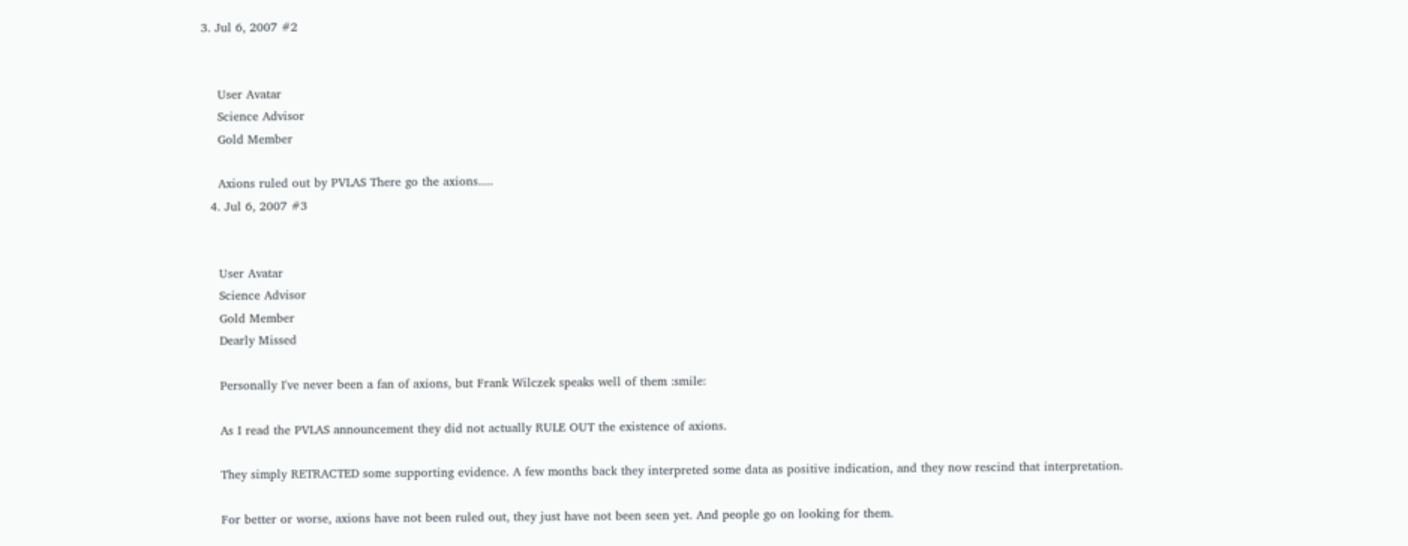3. Jul 6, 2007 #2


    User Avatar
    Science Advisor
    Gold Member

    Axions ruled out by PVLAS There go the axions.....
  4. Jul 6, 2007 #3


    User Avatar
    Science Advisor
    Gold Member
    Dearly Missed

    Personally I've never been a fan of axions, but Frank Wilczek speaks well of them :smile:

    As I read the PVLAS announcement they did not actually RULE OUT the existence of axions.

    They simply RETRACTED some supporting evidence. A few months back they interpreted some data as positive indication, and they now rescind that interpretation.

    For better or worse, axions have not been ruled out, they just have not been seen yet. And people go on looking for them.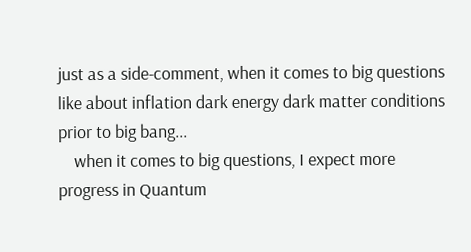just as a side-comment, when it comes to big questions like about inflation dark energy dark matter conditions prior to big bang...
    when it comes to big questions, I expect more progress in Quantum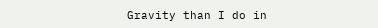Gravity than I do in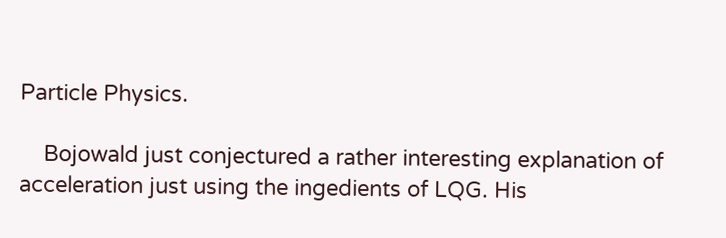Particle Physics.

    Bojowald just conjectured a rather interesting explanation of acceleration just using the ingedients of LQG. His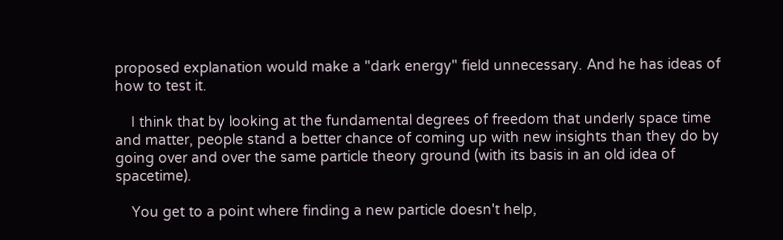proposed explanation would make a "dark energy" field unnecessary. And he has ideas of how to test it.

    I think that by looking at the fundamental degrees of freedom that underly space time and matter, people stand a better chance of coming up with new insights than they do by going over and over the same particle theory ground (with its basis in an old idea of spacetime).

    You get to a point where finding a new particle doesn't help,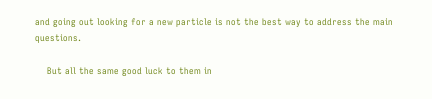and going out looking for a new particle is not the best way to address the main questions.

    But all the same good luck to them in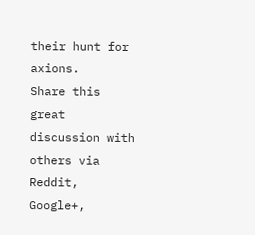their hunt for axions.
Share this great discussion with others via Reddit, Google+,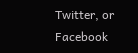Twitter, or Facebook